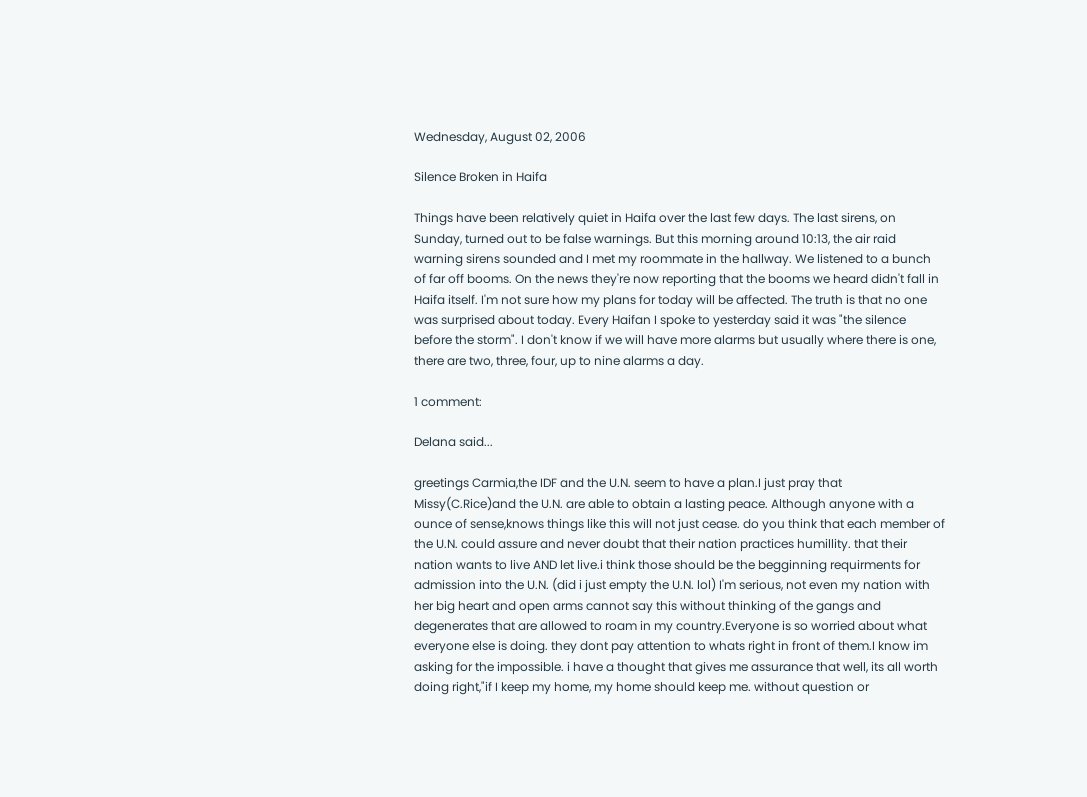Wednesday, August 02, 2006

Silence Broken in Haifa

Things have been relatively quiet in Haifa over the last few days. The last sirens, on Sunday, turned out to be false warnings. But this morning around 10:13, the air raid warning sirens sounded and I met my roommate in the hallway. We listened to a bunch of far off booms. On the news they're now reporting that the booms we heard didn't fall in Haifa itself. I'm not sure how my plans for today will be affected. The truth is that no one was surprised about today. Every Haifan I spoke to yesterday said it was "the silence before the storm". I don't know if we will have more alarms but usually where there is one, there are two, three, four, up to nine alarms a day.

1 comment:

Delana said...

greetings Carmia,the IDF and the U.N. seem to have a plan.I just pray that Missy(C.Rice)and the U.N. are able to obtain a lasting peace. Although anyone with a ounce of sense,knows things like this will not just cease. do you think that each member of the U.N. could assure and never doubt that their nation practices humillity. that their nation wants to live AND let live.i think those should be the begginning requirments for admission into the U.N. (did i just empty the U.N. lol) I'm serious, not even my nation with her big heart and open arms cannot say this without thinking of the gangs and degenerates that are allowed to roam in my country.Everyone is so worried about what everyone else is doing. they dont pay attention to whats right in front of them.I know im asking for the impossible. i have a thought that gives me assurance that well, its all worth doing right,"if I keep my home, my home should keep me. without question or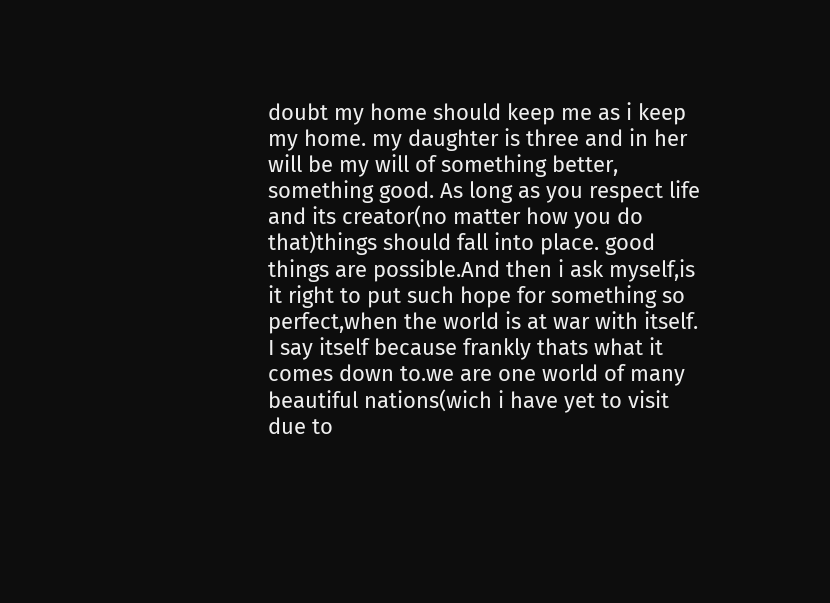doubt my home should keep me as i keep my home. my daughter is three and in her will be my will of something better, something good. As long as you respect life and its creator(no matter how you do that)things should fall into place. good things are possible.And then i ask myself,is it right to put such hope for something so perfect,when the world is at war with itself. I say itself because frankly thats what it comes down to.we are one world of many beautiful nations(wich i have yet to visit due to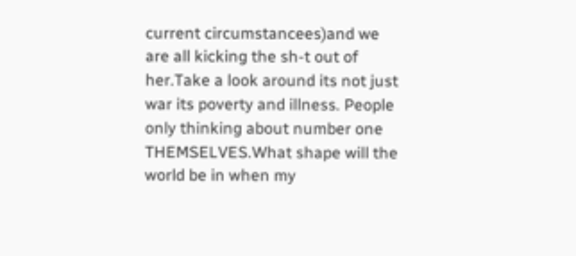current circumstancees)and we are all kicking the sh-t out of her.Take a look around its not just war its poverty and illness. People only thinking about number one THEMSELVES.What shape will the world be in when my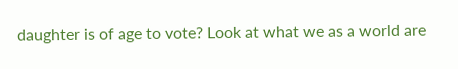daughter is of age to vote? Look at what we as a world are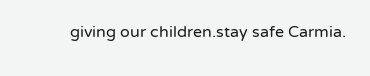giving our children.stay safe Carmia.